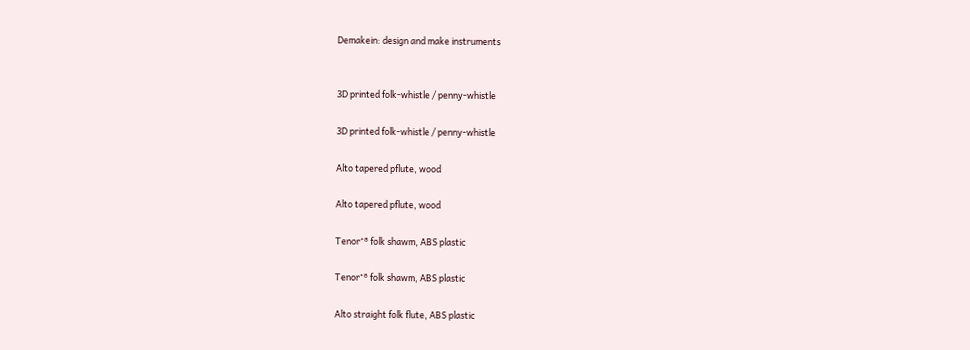Demakein: design and make instruments


3D printed folk-whistle / penny-whistle

3D printed folk-whistle / penny-whistle

Alto tapered pflute, wood

Alto tapered pflute, wood

Tenor⁺⁸ folk shawm, ABS plastic

Tenor⁺⁸ folk shawm, ABS plastic

Alto straight folk flute, ABS plastic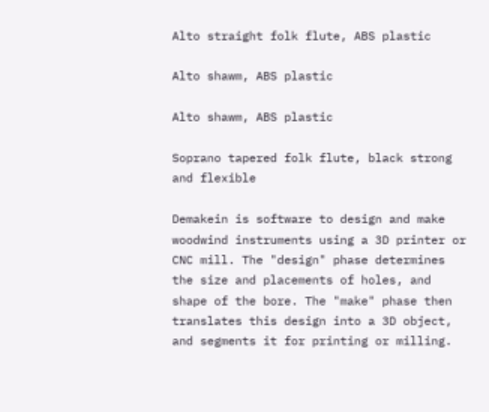Alto straight folk flute, ABS plastic

Alto shawm, ABS plastic

Alto shawm, ABS plastic

Soprano tapered folk flute, black strong and flexible

Demakein is software to design and make woodwind instruments using a 3D printer or CNC mill. The "design" phase determines the size and placements of holes, and shape of the bore. The "make" phase then translates this design into a 3D object, and segments it for printing or milling.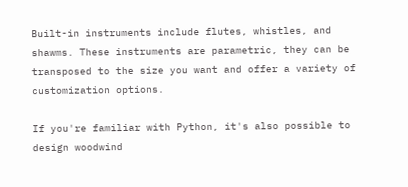Built-in instruments include flutes, whistles, and shawms. These instruments are parametric, they can be transposed to the size you want and offer a variety of customization options.

If you're familiar with Python, it's also possible to design woodwind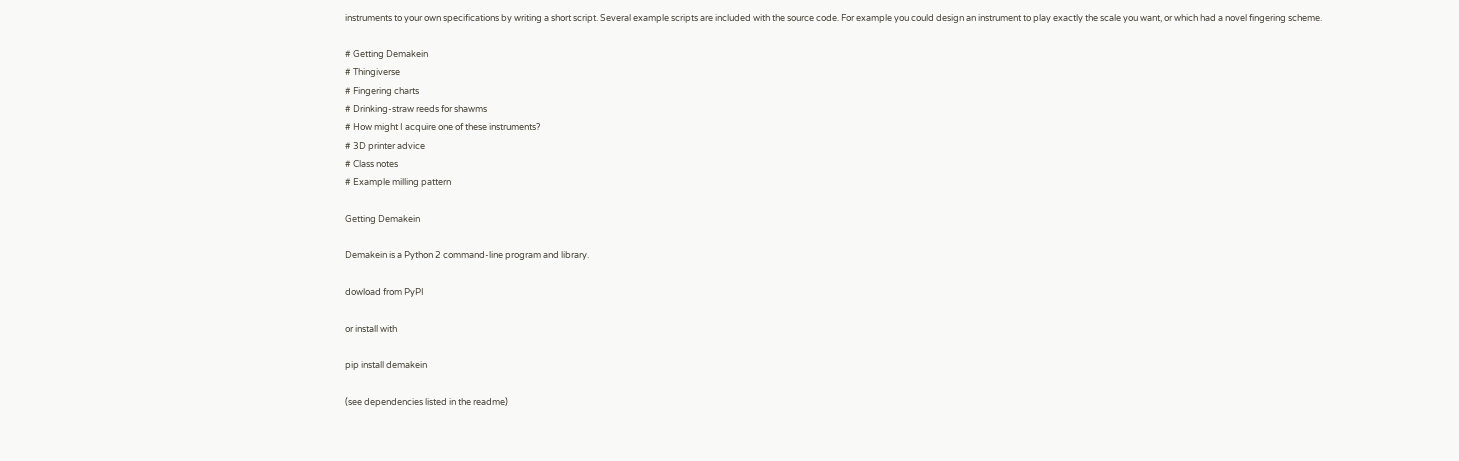instruments to your own specifications by writing a short script. Several example scripts are included with the source code. For example you could design an instrument to play exactly the scale you want, or which had a novel fingering scheme.

# Getting Demakein
# Thingiverse
# Fingering charts
# Drinking-straw reeds for shawms
# How might I acquire one of these instruments?
# 3D printer advice
# Class notes
# Example milling pattern

Getting Demakein

Demakein is a Python 2 command-line program and library.

dowload from PyPI

or install with

pip install demakein

(see dependencies listed in the readme)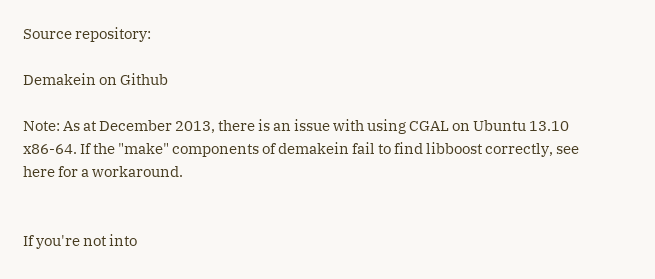Source repository:

Demakein on Github

Note: As at December 2013, there is an issue with using CGAL on Ubuntu 13.10 x86-64. If the "make" components of demakein fail to find libboost correctly, see here for a workaround.


If you're not into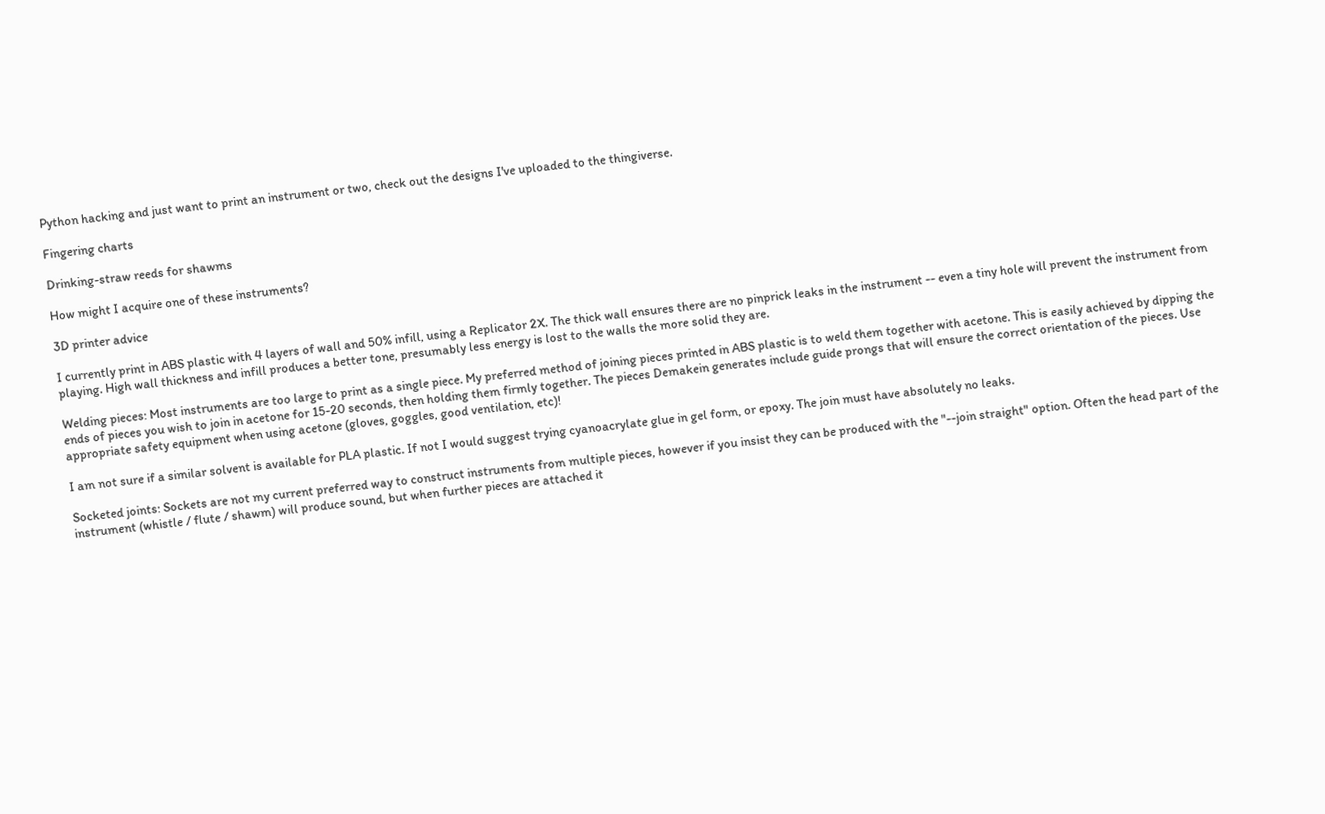Python hacking and just want to print an instrument or two, check out the designs I've uploaded to the thingiverse.

Fingering charts

Drinking-straw reeds for shawms

How might I acquire one of these instruments?

3D printer advice

I currently print in ABS plastic with 4 layers of wall and 50% infill, using a Replicator 2X. The thick wall ensures there are no pinprick leaks in the instrument -- even a tiny hole will prevent the instrument from playing. High wall thickness and infill produces a better tone, presumably less energy is lost to the walls the more solid they are.

Welding pieces: Most instruments are too large to print as a single piece. My preferred method of joining pieces printed in ABS plastic is to weld them together with acetone. This is easily achieved by dipping the ends of pieces you wish to join in acetone for 15-20 seconds, then holding them firmly together. The pieces Demakein generates include guide prongs that will ensure the correct orientation of the pieces. Use appropriate safety equipment when using acetone (gloves, goggles, good ventilation, etc)!

I am not sure if a similar solvent is available for PLA plastic. If not I would suggest trying cyanoacrylate glue in gel form, or epoxy. The join must have absolutely no leaks.

Socketed joints: Sockets are not my current preferred way to construct instruments from multiple pieces, however if you insist they can be produced with the "--join straight" option. Often the head part of the instrument (whistle / flute / shawm) will produce sound, but when further pieces are attached it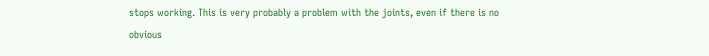stops working. This is very probably a problem with the joints, even if there is no obvious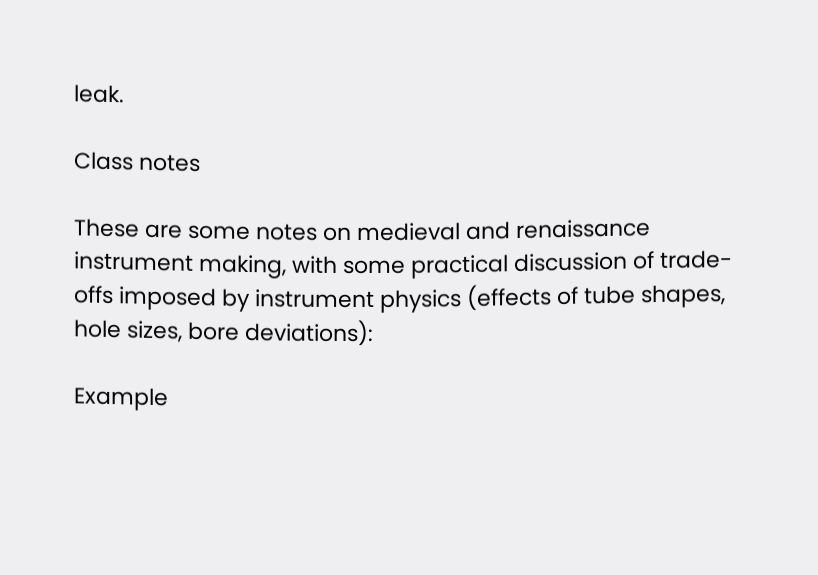leak.

Class notes

These are some notes on medieval and renaissance instrument making, with some practical discussion of trade-offs imposed by instrument physics (effects of tube shapes, hole sizes, bore deviations):

Example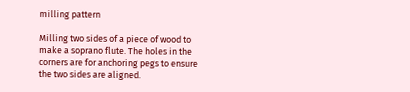milling pattern

Milling two sides of a piece of wood to make a soprano flute. The holes in the corners are for anchoring pegs to ensure the two sides are aligned.